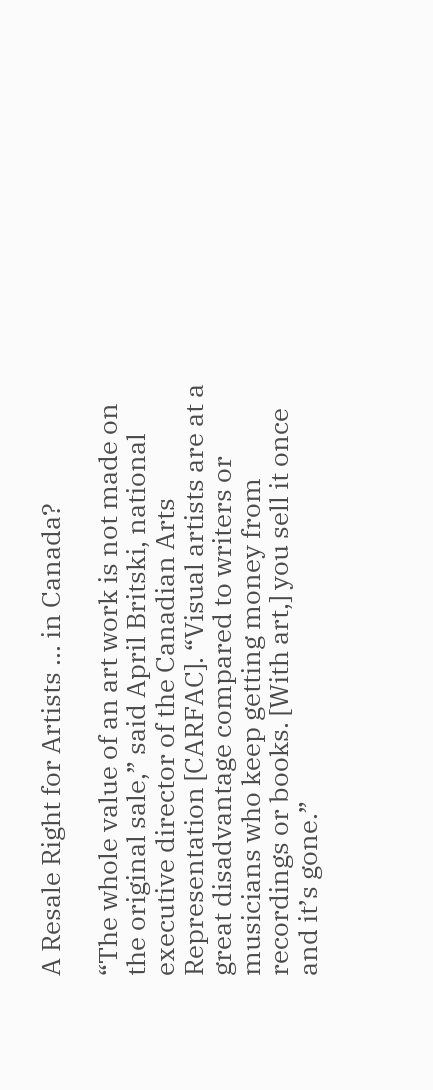A Resale Right for Artists … in Canada?

“The whole value of an art work is not made on the original sale,” said April Britski, national executive director of the Canadian Arts Representation [CARFAC]. “Visual artists are at a great disadvantage compared to writers or musicians who keep getting money from recordings or books. [With art,] you sell it once and it’s gone.”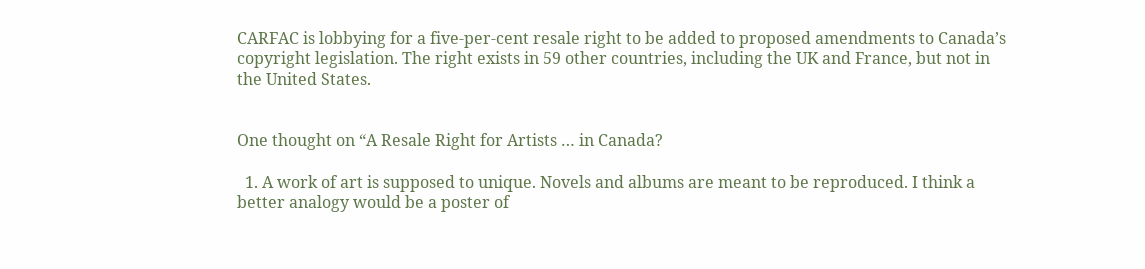CARFAC is lobbying for a five-per-cent resale right to be added to proposed amendments to Canada’s copyright legislation. The right exists in 59 other countries, including the UK and France, but not in the United States.


One thought on “A Resale Right for Artists … in Canada?

  1. A work of art is supposed to unique. Novels and albums are meant to be reproduced. I think a better analogy would be a poster of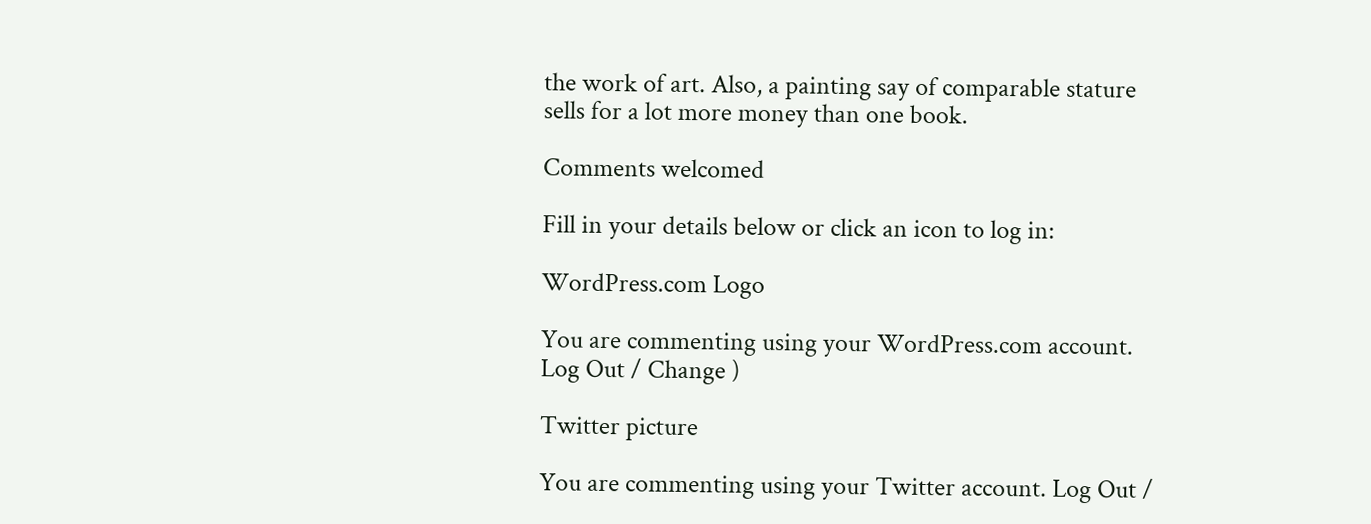the work of art. Also, a painting say of comparable stature sells for a lot more money than one book.

Comments welcomed

Fill in your details below or click an icon to log in:

WordPress.com Logo

You are commenting using your WordPress.com account. Log Out / Change )

Twitter picture

You are commenting using your Twitter account. Log Out /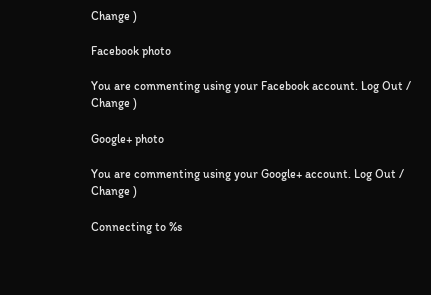Change )

Facebook photo

You are commenting using your Facebook account. Log Out / Change )

Google+ photo

You are commenting using your Google+ account. Log Out / Change )

Connecting to %s